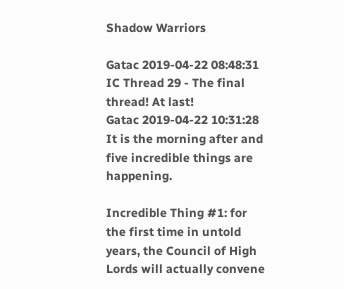Shadow Warriors

Gatac 2019-04-22 08:48:31
IC Thread 29 - The final thread! At last!
Gatac 2019-04-22 10:31:28
It is the morning after and five incredible things are happening.

Incredible Thing #1: for the first time in untold years, the Council of High Lords will actually convene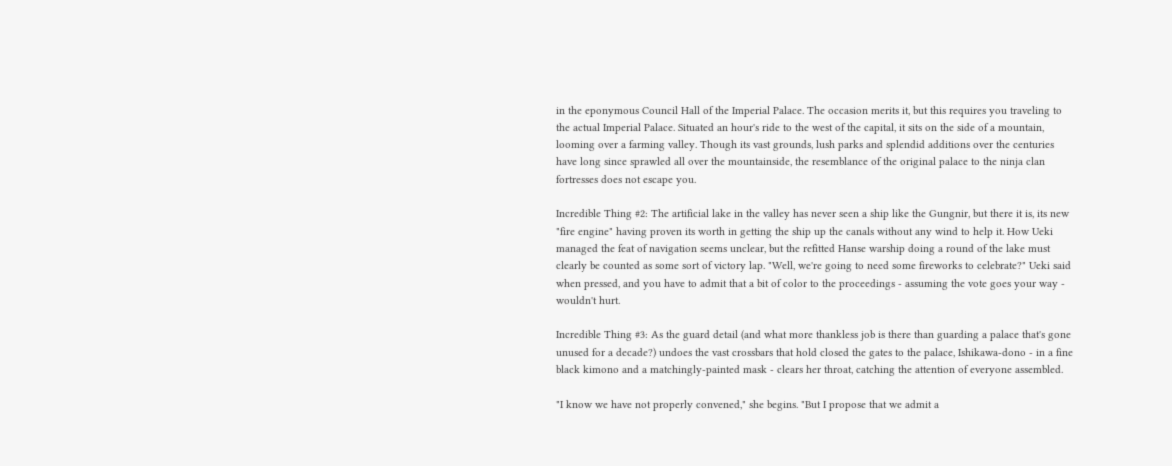in the eponymous Council Hall of the Imperial Palace. The occasion merits it, but this requires you traveling to the actual Imperial Palace. Situated an hour's ride to the west of the capital, it sits on the side of a mountain, looming over a farming valley. Though its vast grounds, lush parks and splendid additions over the centuries have long since sprawled all over the mountainside, the resemblance of the original palace to the ninja clan fortresses does not escape you.

Incredible Thing #2: The artificial lake in the valley has never seen a ship like the Gungnir, but there it is, its new "fire engine" having proven its worth in getting the ship up the canals without any wind to help it. How Ueki managed the feat of navigation seems unclear, but the refitted Hanse warship doing a round of the lake must clearly be counted as some sort of victory lap. "Well, we're going to need some fireworks to celebrate?" Ueki said when pressed, and you have to admit that a bit of color to the proceedings - assuming the vote goes your way - wouldn't hurt.

Incredible Thing #3: As the guard detail (and what more thankless job is there than guarding a palace that's gone unused for a decade?) undoes the vast crossbars that hold closed the gates to the palace, Ishikawa-dono - in a fine black kimono and a matchingly-painted mask - clears her throat, catching the attention of everyone assembled.

"I know we have not properly convened," she begins. "But I propose that we admit a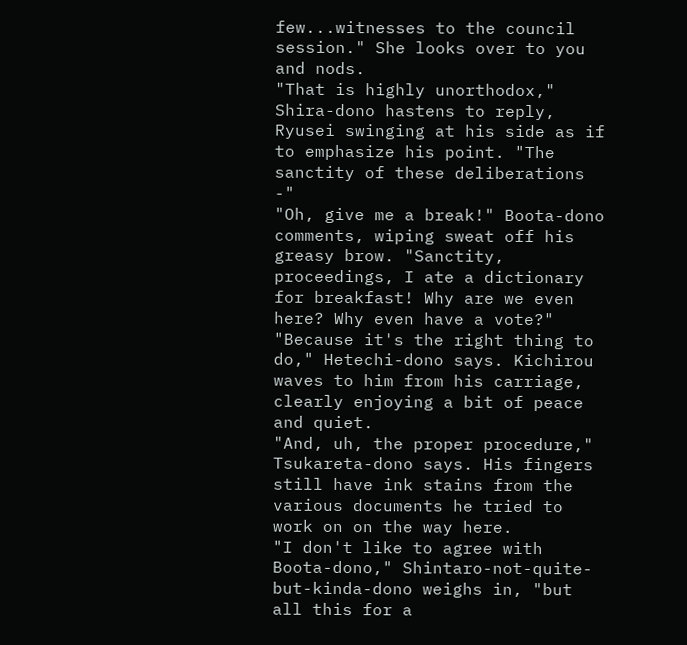few...witnesses to the council session." She looks over to you and nods.
"That is highly unorthodox," Shira-dono hastens to reply, Ryusei swinging at his side as if to emphasize his point. "The sanctity of these deliberations -"
"Oh, give me a break!" Boota-dono comments, wiping sweat off his greasy brow. "Sanctity, proceedings, I ate a dictionary for breakfast! Why are we even here? Why even have a vote?"
"Because it's the right thing to do," Hetechi-dono says. Kichirou waves to him from his carriage, clearly enjoying a bit of peace and quiet.
"And, uh, the proper procedure," Tsukareta-dono says. His fingers still have ink stains from the various documents he tried to work on on the way here.
"I don't like to agree with Boota-dono," Shintaro-not-quite-but-kinda-dono weighs in, "but all this for a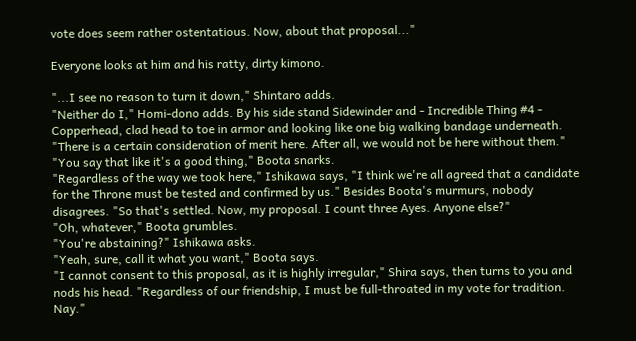vote does seem rather ostentatious. Now, about that proposal..."

Everyone looks at him and his ratty, dirty kimono.

"...I see no reason to turn it down," Shintaro adds.
"Neither do I," Homi-dono adds. By his side stand Sidewinder and - Incredible Thing #4 - Copperhead, clad head to toe in armor and looking like one big walking bandage underneath. "There is a certain consideration of merit here. After all, we would not be here without them."
"You say that like it's a good thing," Boota snarks.
"Regardless of the way we took here," Ishikawa says, "I think we're all agreed that a candidate for the Throne must be tested and confirmed by us." Besides Boota's murmurs, nobody disagrees. "So that's settled. Now, my proposal. I count three Ayes. Anyone else?"
"Oh, whatever," Boota grumbles.
"You're abstaining?" Ishikawa asks.
"Yeah, sure, call it what you want," Boota says.
"I cannot consent to this proposal, as it is highly irregular," Shira says, then turns to you and nods his head. "Regardless of our friendship, I must be full-throated in my vote for tradition. Nay."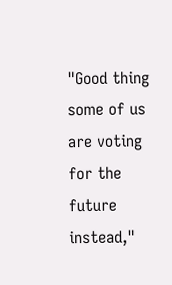"Good thing some of us are voting for the future instead,"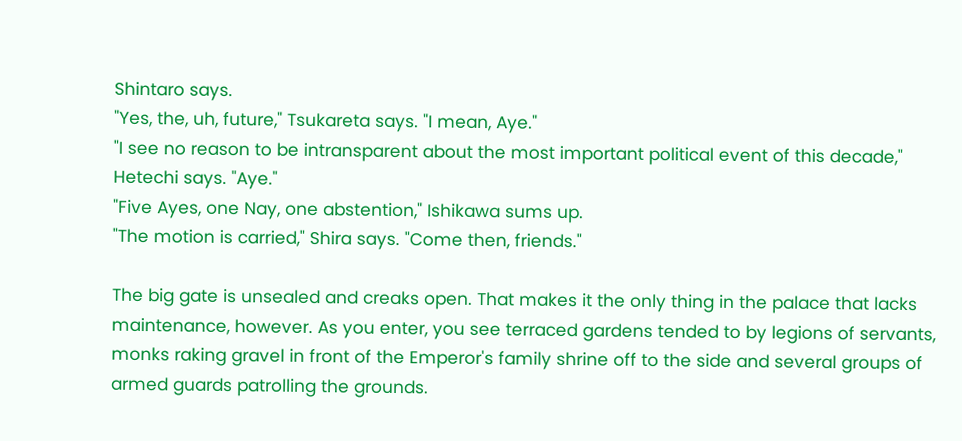Shintaro says.
"Yes, the, uh, future," Tsukareta says. "I mean, Aye."
"I see no reason to be intransparent about the most important political event of this decade," Hetechi says. "Aye."
"Five Ayes, one Nay, one abstention," Ishikawa sums up.
"The motion is carried," Shira says. "Come then, friends."

The big gate is unsealed and creaks open. That makes it the only thing in the palace that lacks maintenance, however. As you enter, you see terraced gardens tended to by legions of servants, monks raking gravel in front of the Emperor's family shrine off to the side and several groups of armed guards patrolling the grounds.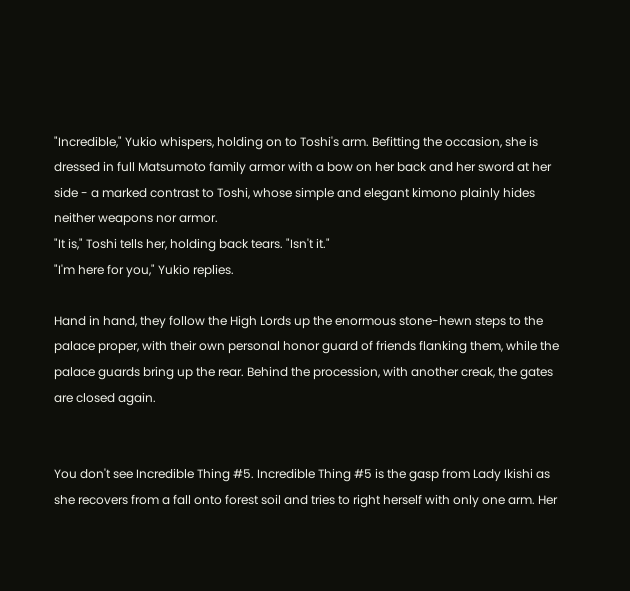"Incredible," Yukio whispers, holding on to Toshi's arm. Befitting the occasion, she is dressed in full Matsumoto family armor with a bow on her back and her sword at her side - a marked contrast to Toshi, whose simple and elegant kimono plainly hides neither weapons nor armor.
"It is," Toshi tells her, holding back tears. "Isn't it."
"I'm here for you," Yukio replies.

Hand in hand, they follow the High Lords up the enormous stone-hewn steps to the palace proper, with their own personal honor guard of friends flanking them, while the palace guards bring up the rear. Behind the procession, with another creak, the gates are closed again.


You don't see Incredible Thing #5. Incredible Thing #5 is the gasp from Lady Ikishi as she recovers from a fall onto forest soil and tries to right herself with only one arm. Her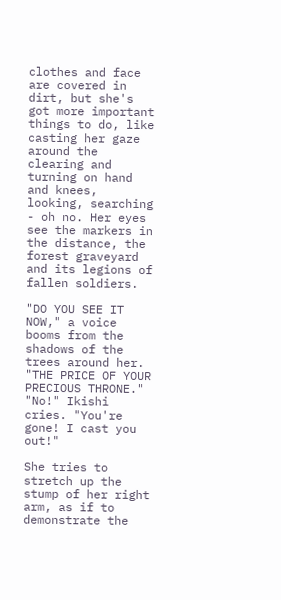clothes and face are covered in dirt, but she's got more important things to do, like casting her gaze around the clearing and turning on hand and knees, looking, searching - oh no. Her eyes see the markers in the distance, the forest graveyard and its legions of fallen soldiers.

"DO YOU SEE IT NOW," a voice booms from the shadows of the trees around her. "THE PRICE OF YOUR PRECIOUS THRONE."
"No!" Ikishi cries. "You're gone! I cast you out!"

She tries to stretch up the stump of her right arm, as if to demonstrate the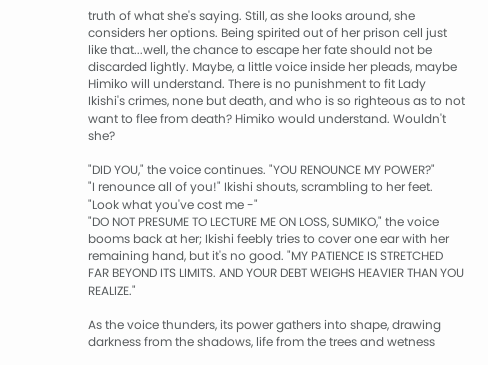truth of what she's saying. Still, as she looks around, she considers her options. Being spirited out of her prison cell just like that...well, the chance to escape her fate should not be discarded lightly. Maybe, a little voice inside her pleads, maybe Himiko will understand. There is no punishment to fit Lady Ikishi's crimes, none but death, and who is so righteous as to not want to flee from death? Himiko would understand. Wouldn't she?

"DID YOU," the voice continues. "YOU RENOUNCE MY POWER?"
"I renounce all of you!" Ikishi shouts, scrambling to her feet. "Look what you've cost me -"
"DO NOT PRESUME TO LECTURE ME ON LOSS, SUMIKO," the voice booms back at her; Ikishi feebly tries to cover one ear with her remaining hand, but it's no good. "MY PATIENCE IS STRETCHED FAR BEYOND ITS LIMITS. AND YOUR DEBT WEIGHS HEAVIER THAN YOU REALIZE."

As the voice thunders, its power gathers into shape, drawing darkness from the shadows, life from the trees and wetness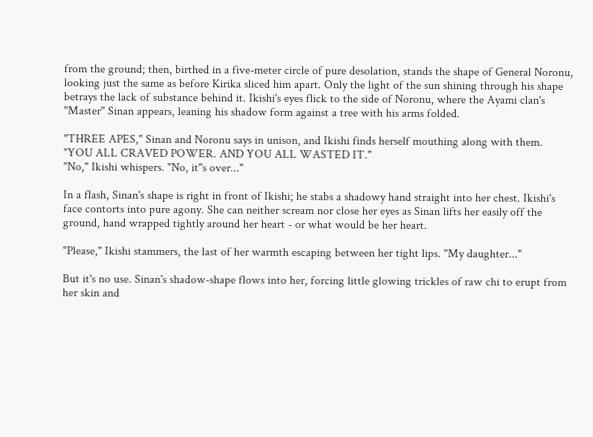from the ground; then, birthed in a five-meter circle of pure desolation, stands the shape of General Noronu, looking just the same as before Kirika sliced him apart. Only the light of the sun shining through his shape betrays the lack of substance behind it. Ikishi's eyes flick to the side of Noronu, where the Ayami clan's "Master" Sinan appears, leaning his shadow form against a tree with his arms folded.

"THREE APES," Sinan and Noronu says in unison, and Ikishi finds herself mouthing along with them. "YOU ALL CRAVED POWER. AND YOU ALL WASTED IT."
"No," Ikishi whispers. "No, it''s over..."

In a flash, Sinan's shape is right in front of Ikishi; he stabs a shadowy hand straight into her chest. Ikishi's face contorts into pure agony. She can neither scream nor close her eyes as Sinan lifts her easily off the ground, hand wrapped tightly around her heart - or what would be her heart.

"Please," Ikishi stammers, the last of her warmth escaping between her tight lips. "My daughter..."

But it's no use. Sinan's shadow-shape flows into her, forcing little glowing trickles of raw chi to erupt from her skin and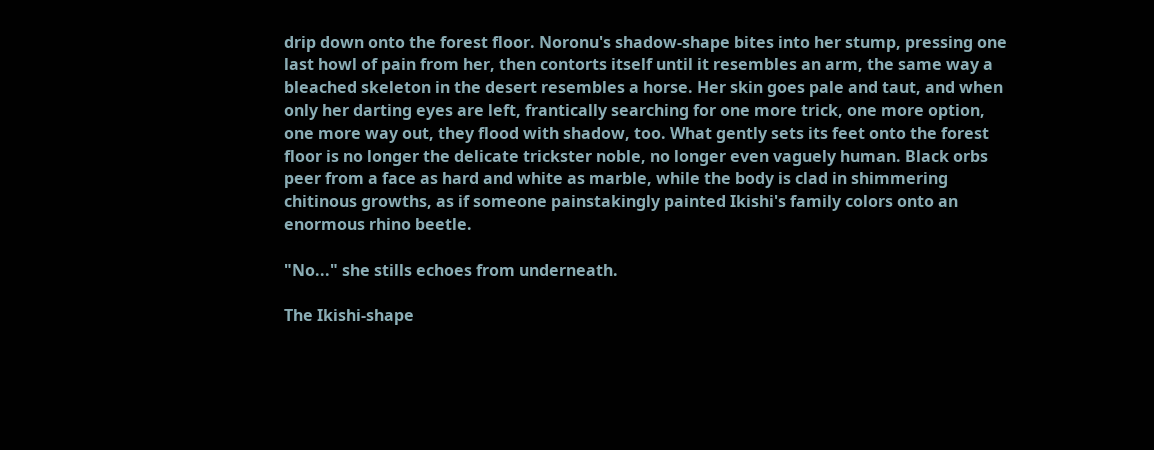drip down onto the forest floor. Noronu's shadow-shape bites into her stump, pressing one last howl of pain from her, then contorts itself until it resembles an arm, the same way a bleached skeleton in the desert resembles a horse. Her skin goes pale and taut, and when only her darting eyes are left, frantically searching for one more trick, one more option, one more way out, they flood with shadow, too. What gently sets its feet onto the forest floor is no longer the delicate trickster noble, no longer even vaguely human. Black orbs peer from a face as hard and white as marble, while the body is clad in shimmering chitinous growths, as if someone painstakingly painted Ikishi's family colors onto an enormous rhino beetle.

"No..." she stills echoes from underneath.

The Ikishi-shape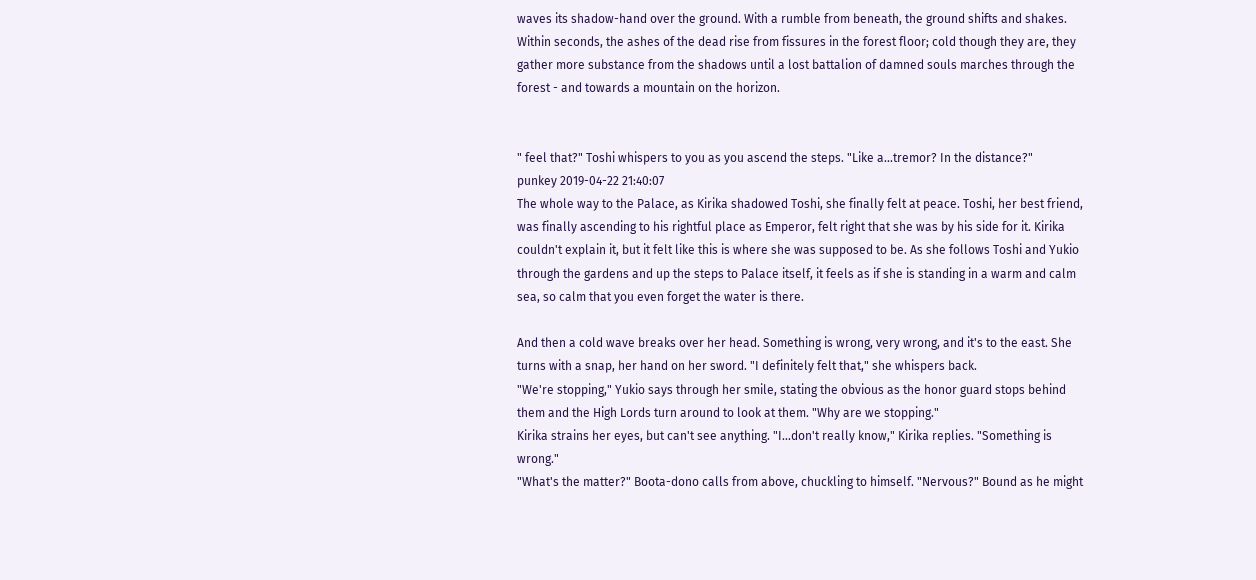waves its shadow-hand over the ground. With a rumble from beneath, the ground shifts and shakes. Within seconds, the ashes of the dead rise from fissures in the forest floor; cold though they are, they gather more substance from the shadows until a lost battalion of damned souls marches through the forest - and towards a mountain on the horizon.


" feel that?" Toshi whispers to you as you ascend the steps. "Like a...tremor? In the distance?"
punkey 2019-04-22 21:40:07
The whole way to the Palace, as Kirika shadowed Toshi, she finally felt at peace. Toshi, her best friend, was finally ascending to his rightful place as Emperor, felt right that she was by his side for it. Kirika couldn't explain it, but it felt like this is where she was supposed to be. As she follows Toshi and Yukio through the gardens and up the steps to Palace itself, it feels as if she is standing in a warm and calm sea, so calm that you even forget the water is there.

And then a cold wave breaks over her head. Something is wrong, very wrong, and it's to the east. She turns with a snap, her hand on her sword. "I definitely felt that," she whispers back.
"We're stopping," Yukio says through her smile, stating the obvious as the honor guard stops behind them and the High Lords turn around to look at them. "Why are we stopping."
Kirika strains her eyes, but can't see anything. "I...don't really know," Kirika replies. "Something is wrong."
"What's the matter?" Boota-dono calls from above, chuckling to himself. "Nervous?" Bound as he might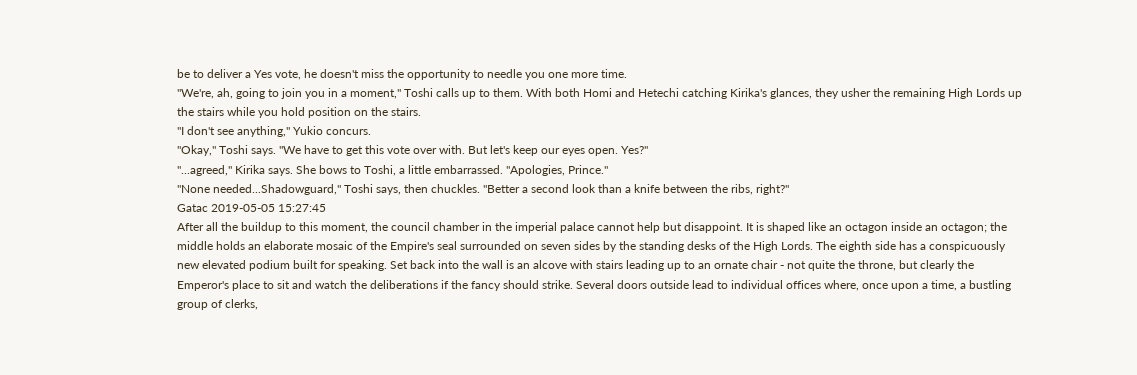be to deliver a Yes vote, he doesn't miss the opportunity to needle you one more time.
"We're, ah, going to join you in a moment," Toshi calls up to them. With both Homi and Hetechi catching Kirika's glances, they usher the remaining High Lords up the stairs while you hold position on the stairs.
"I don't see anything," Yukio concurs.
"Okay," Toshi says. "We have to get this vote over with. But let's keep our eyes open. Yes?"
"...agreed," Kirika says. She bows to Toshi, a little embarrassed. "Apologies, Prince."
"None needed...Shadowguard," Toshi says, then chuckles. "Better a second look than a knife between the ribs, right?"
Gatac 2019-05-05 15:27:45
After all the buildup to this moment, the council chamber in the imperial palace cannot help but disappoint. It is shaped like an octagon inside an octagon; the middle holds an elaborate mosaic of the Empire's seal surrounded on seven sides by the standing desks of the High Lords. The eighth side has a conspicuously new elevated podium built for speaking. Set back into the wall is an alcove with stairs leading up to an ornate chair - not quite the throne, but clearly the Emperor's place to sit and watch the deliberations if the fancy should strike. Several doors outside lead to individual offices where, once upon a time, a bustling group of clerks,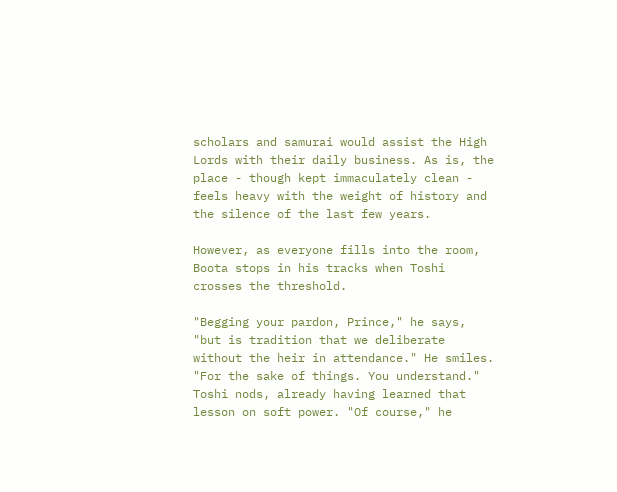scholars and samurai would assist the High Lords with their daily business. As is, the place - though kept immaculately clean - feels heavy with the weight of history and the silence of the last few years.

However, as everyone fills into the room, Boota stops in his tracks when Toshi crosses the threshold.

"Begging your pardon, Prince," he says, "but is tradition that we deliberate without the heir in attendance." He smiles. "For the sake of things. You understand."
Toshi nods, already having learned that lesson on soft power. "Of course," he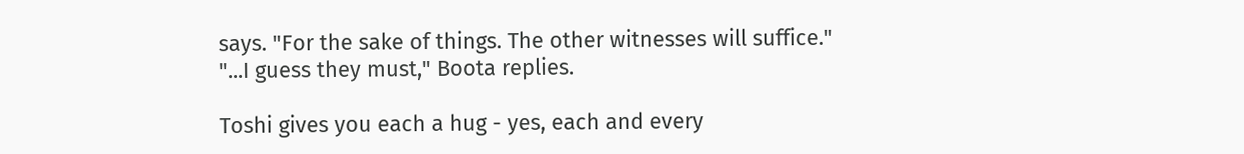says. "For the sake of things. The other witnesses will suffice."
"...I guess they must," Boota replies.

Toshi gives you each a hug - yes, each and every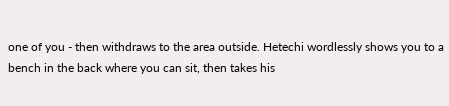one of you - then withdraws to the area outside. Hetechi wordlessly shows you to a bench in the back where you can sit, then takes his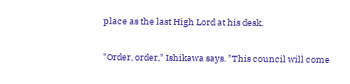place as the last High Lord at his desk.

"Order, order," Ishikawa says. "This council will come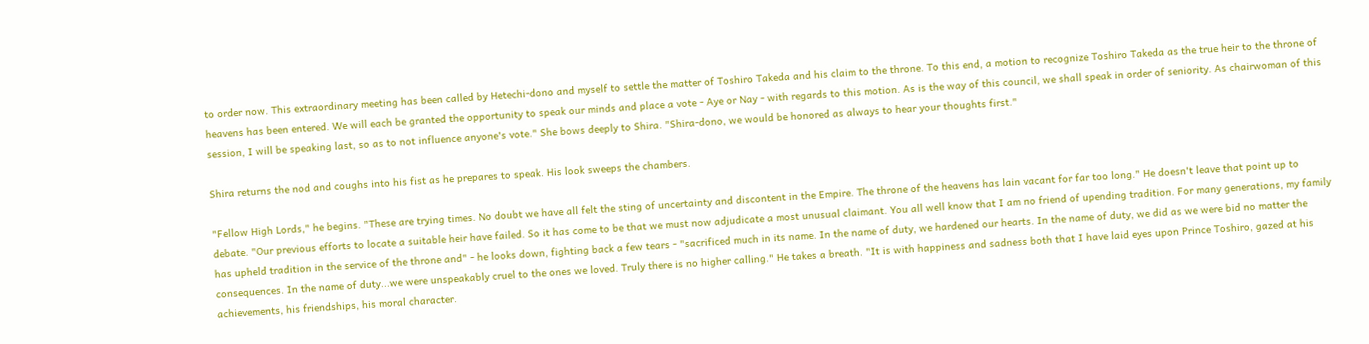to order now. This extraordinary meeting has been called by Hetechi-dono and myself to settle the matter of Toshiro Takeda and his claim to the throne. To this end, a motion to recognize Toshiro Takeda as the true heir to the throne of heavens has been entered. We will each be granted the opportunity to speak our minds and place a vote - Aye or Nay - with regards to this motion. As is the way of this council, we shall speak in order of seniority. As chairwoman of this session, I will be speaking last, so as to not influence anyone's vote." She bows deeply to Shira. "Shira-dono, we would be honored as always to hear your thoughts first."

Shira returns the nod and coughs into his fist as he prepares to speak. His look sweeps the chambers.

"Fellow High Lords," he begins. "These are trying times. No doubt we have all felt the sting of uncertainty and discontent in the Empire. The throne of the heavens has lain vacant for far too long." He doesn't leave that point up to debate. "Our previous efforts to locate a suitable heir have failed. So it has come to be that we must now adjudicate a most unusual claimant. You all well know that I am no friend of upending tradition. For many generations, my family has upheld tradition in the service of the throne and" - he looks down, fighting back a few tears - "sacrificed much in its name. In the name of duty, we hardened our hearts. In the name of duty, we did as we were bid no matter the consequences. In the name of duty...we were unspeakably cruel to the ones we loved. Truly there is no higher calling." He takes a breath. "It is with happiness and sadness both that I have laid eyes upon Prince Toshiro, gazed at his achievements, his friendships, his moral character.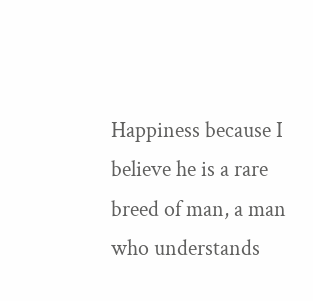Happiness because I believe he is a rare breed of man, a man who understands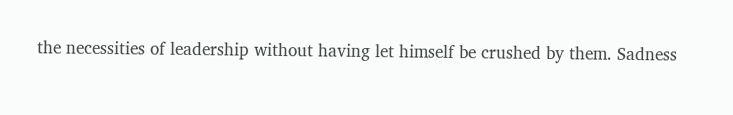the necessities of leadership without having let himself be crushed by them. Sadness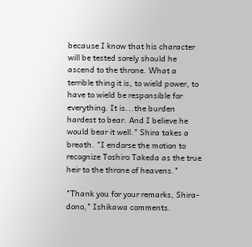because I know that his character will be tested sorely should he ascend to the throne. What a terrible thing it is, to wield power, to have to wield be responsible for everything. It is...the burden hardest to bear. And I believe he would bear it well." Shira takes a breath. "I endorse the motion to recognize Toshiro Takeda as the true heir to the throne of heavens."

"Thank you for your remarks, Shira-dono," Ishikawa comments.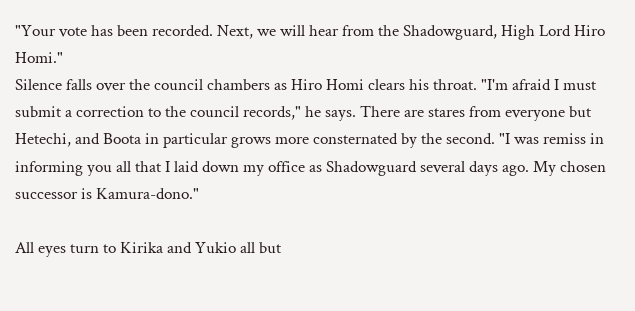"Your vote has been recorded. Next, we will hear from the Shadowguard, High Lord Hiro Homi."
Silence falls over the council chambers as Hiro Homi clears his throat. "I'm afraid I must submit a correction to the council records," he says. There are stares from everyone but Hetechi, and Boota in particular grows more consternated by the second. "I was remiss in informing you all that I laid down my office as Shadowguard several days ago. My chosen successor is Kamura-dono."

All eyes turn to Kirika and Yukio all but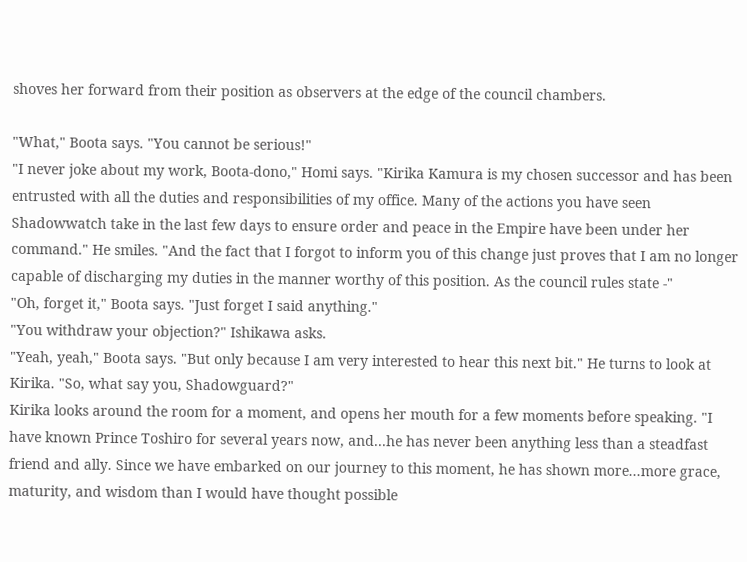shoves her forward from their position as observers at the edge of the council chambers.

"What," Boota says. "You cannot be serious!"
"I never joke about my work, Boota-dono," Homi says. "Kirika Kamura is my chosen successor and has been entrusted with all the duties and responsibilities of my office. Many of the actions you have seen Shadowwatch take in the last few days to ensure order and peace in the Empire have been under her command." He smiles. "And the fact that I forgot to inform you of this change just proves that I am no longer capable of discharging my duties in the manner worthy of this position. As the council rules state -"
"Oh, forget it," Boota says. "Just forget I said anything."
"You withdraw your objection?" Ishikawa asks.
"Yeah, yeah," Boota says. "But only because I am very interested to hear this next bit." He turns to look at Kirika. "So, what say you, Shadowguard?"
Kirika looks around the room for a moment, and opens her mouth for a few moments before speaking. "I have known Prince Toshiro for several years now, and...he has never been anything less than a steadfast friend and ally. Since we have embarked on our journey to this moment, he has shown more...more grace, maturity, and wisdom than I would have thought possible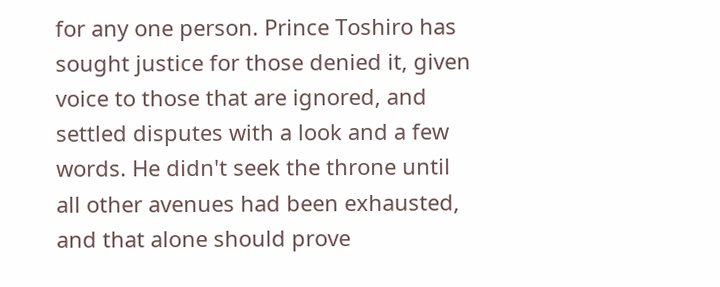for any one person. Prince Toshiro has sought justice for those denied it, given voice to those that are ignored, and settled disputes with a look and a few words. He didn't seek the throne until all other avenues had been exhausted, and that alone should prove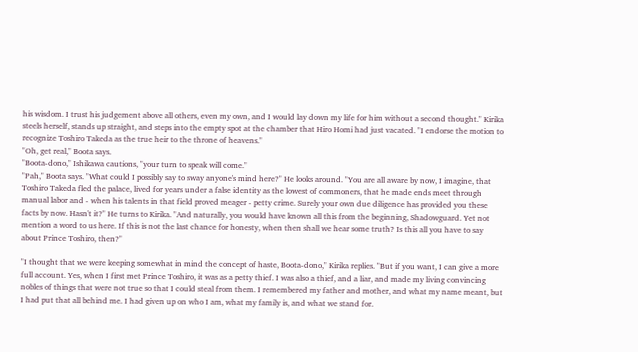his wisdom. I trust his judgement above all others, even my own, and I would lay down my life for him without a second thought." Kirika steels herself, stands up straight, and steps into the empty spot at the chamber that Hiro Homi had just vacated. "I endorse the motion to recognize Toshiro Takeda as the true heir to the throne of heavens."
"Oh, get real," Boota says.
"Boota-dono," Ishikawa cautions, "your turn to speak will come."
"Pah," Boota says. "What could I possibly say to sway anyone's mind here?" He looks around. "You are all aware by now, I imagine, that Toshiro Takeda fled the palace, lived for years under a false identity as the lowest of commoners, that he made ends meet through manual labor and - when his talents in that field proved meager - petty crime. Surely your own due diligence has provided you these facts by now. Hasn't it?" He turns to Kirika. "And naturally, you would have known all this from the beginning, Shadowguard. Yet not mention a word to us here. If this is not the last chance for honesty, when then shall we hear some truth? Is this all you have to say about Prince Toshiro, then?"

"I thought that we were keeping somewhat in mind the concept of haste, Boota-dono," Kirika replies. "But if you want, I can give a more full account. Yes, when I first met Prince Toshiro, it was as a petty thief. I was also a thief, and a liar, and made my living convincing nobles of things that were not true so that I could steal from them. I remembered my father and mother, and what my name meant, but I had put that all behind me. I had given up on who I am, what my family is, and what we stand for.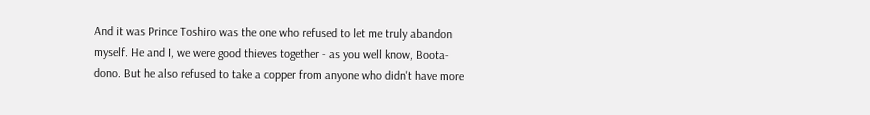And it was Prince Toshiro was the one who refused to let me truly abandon myself. He and I, we were good thieves together - as you well know, Boota-dono. But he also refused to take a copper from anyone who didn't have more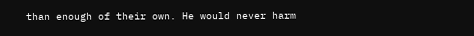than enough of their own. He would never harm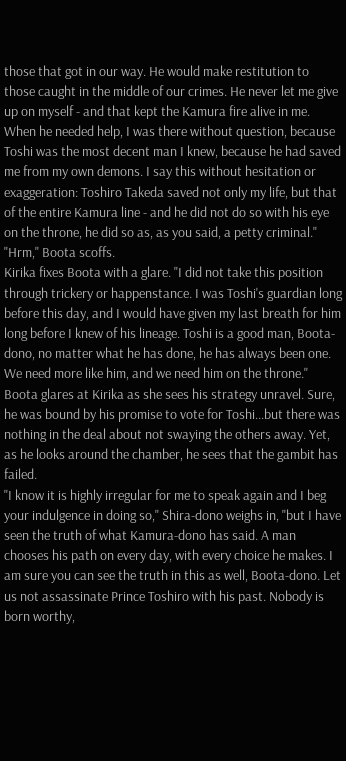those that got in our way. He would make restitution to those caught in the middle of our crimes. He never let me give up on myself - and that kept the Kamura fire alive in me. When he needed help, I was there without question, because Toshi was the most decent man I knew, because he had saved me from my own demons. I say this without hesitation or exaggeration: Toshiro Takeda saved not only my life, but that of the entire Kamura line - and he did not do so with his eye on the throne, he did so as, as you said, a petty criminal."
"Hrm," Boota scoffs.
Kirika fixes Boota with a glare. "I did not take this position through trickery or happenstance. I was Toshi's guardian long before this day, and I would have given my last breath for him long before I knew of his lineage. Toshi is a good man, Boota-dono, no matter what he has done, he has always been one. We need more like him, and we need him on the throne."
Boota glares at Kirika as she sees his strategy unravel. Sure, he was bound by his promise to vote for Toshi...but there was nothing in the deal about not swaying the others away. Yet, as he looks around the chamber, he sees that the gambit has failed.
"I know it is highly irregular for me to speak again and I beg your indulgence in doing so," Shira-dono weighs in, "but I have seen the truth of what Kamura-dono has said. A man chooses his path on every day, with every choice he makes. I am sure you can see the truth in this as well, Boota-dono. Let us not assassinate Prince Toshiro with his past. Nobody is born worthy,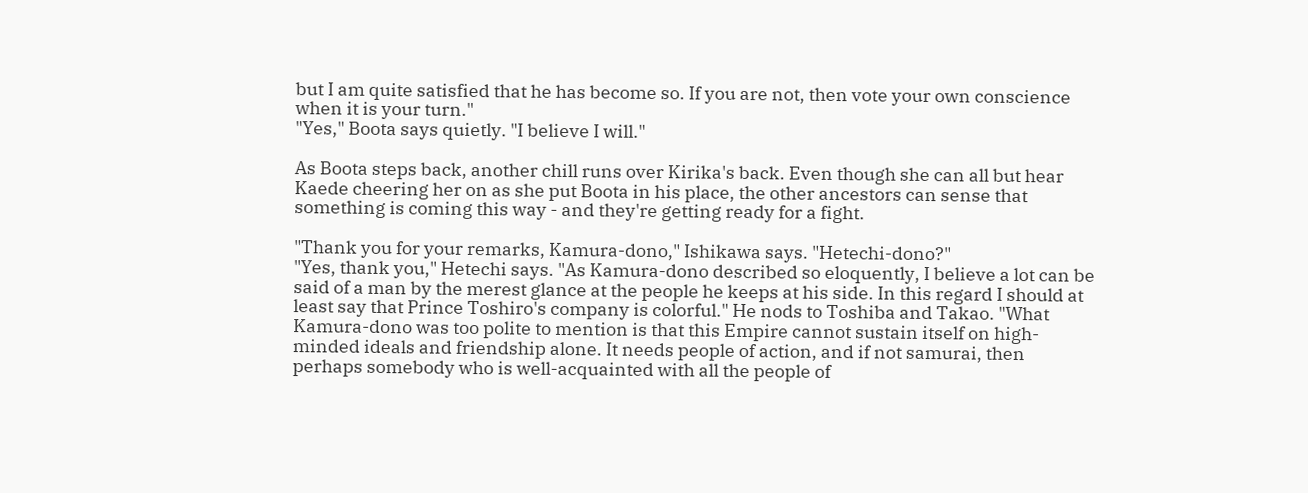but I am quite satisfied that he has become so. If you are not, then vote your own conscience when it is your turn."
"Yes," Boota says quietly. "I believe I will."

As Boota steps back, another chill runs over Kirika's back. Even though she can all but hear Kaede cheering her on as she put Boota in his place, the other ancestors can sense that something is coming this way - and they're getting ready for a fight.

"Thank you for your remarks, Kamura-dono," Ishikawa says. "Hetechi-dono?"
"Yes, thank you," Hetechi says. "As Kamura-dono described so eloquently, I believe a lot can be said of a man by the merest glance at the people he keeps at his side. In this regard I should at least say that Prince Toshiro's company is colorful." He nods to Toshiba and Takao. "What Kamura-dono was too polite to mention is that this Empire cannot sustain itself on high-minded ideals and friendship alone. It needs people of action, and if not samurai, then perhaps somebody who is well-acquainted with all the people of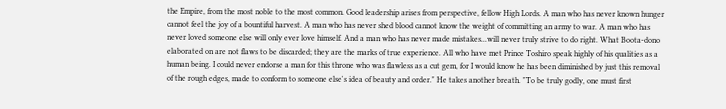the Empire, from the most noble to the most common. Good leadership arises from perspective, fellow High Lords. A man who has never known hunger cannot feel the joy of a bountiful harvest. A man who has never shed blood cannot know the weight of committing an army to war. A man who has never loved someone else will only ever love himself. And a man who has never made mistakes...will never truly strive to do right. What Boota-dono elaborated on are not flaws to be discarded; they are the marks of true experience. All who have met Prince Toshiro speak highly of his qualities as a human being. I could never endorse a man for this throne who was flawless as a cut gem, for I would know he has been diminished by just this removal of the rough edges, made to conform to someone else's idea of beauty and order." He takes another breath. "To be truly godly, one must first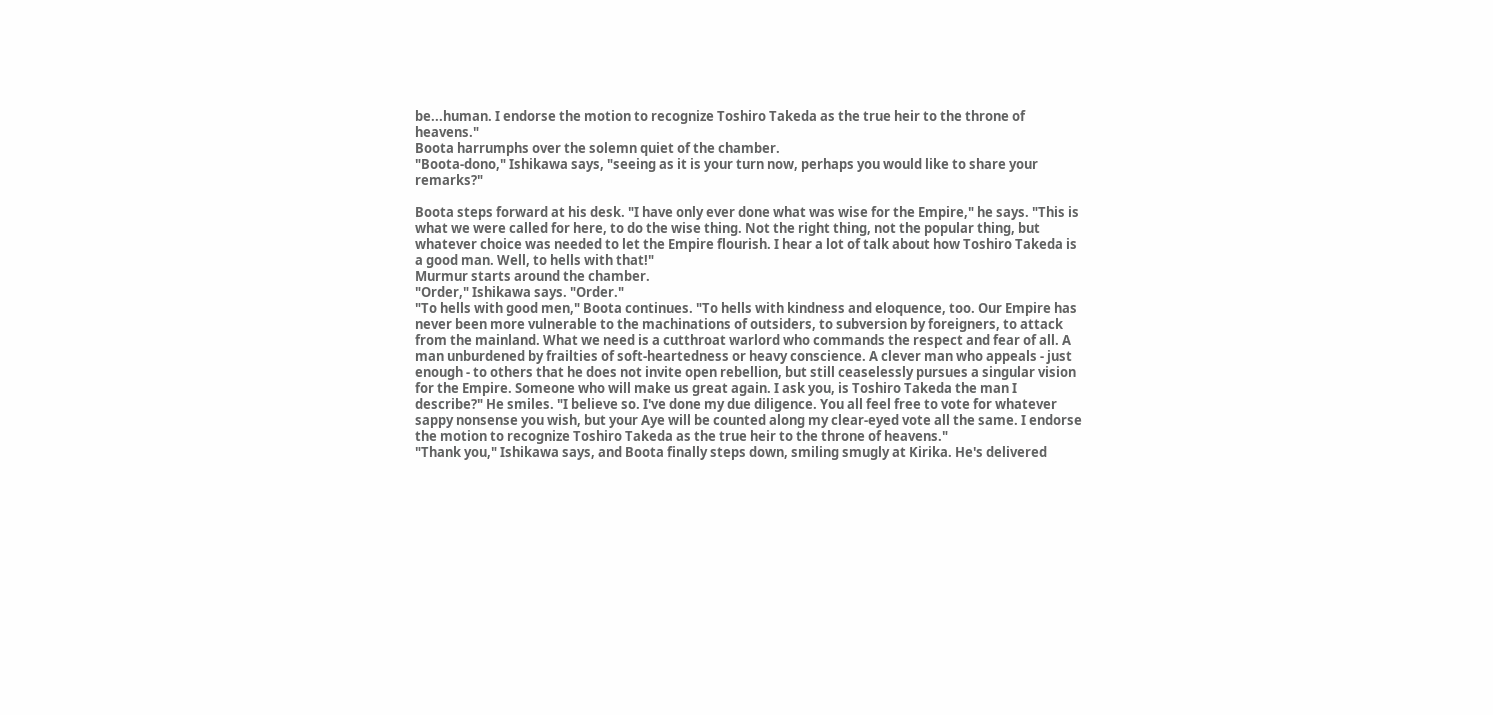be...human. I endorse the motion to recognize Toshiro Takeda as the true heir to the throne of heavens."
Boota harrumphs over the solemn quiet of the chamber.
"Boota-dono," Ishikawa says, "seeing as it is your turn now, perhaps you would like to share your remarks?"

Boota steps forward at his desk. "I have only ever done what was wise for the Empire," he says. "This is what we were called for here, to do the wise thing. Not the right thing, not the popular thing, but whatever choice was needed to let the Empire flourish. I hear a lot of talk about how Toshiro Takeda is a good man. Well, to hells with that!"
Murmur starts around the chamber.
"Order," Ishikawa says. "Order."
"To hells with good men," Boota continues. "To hells with kindness and eloquence, too. Our Empire has never been more vulnerable to the machinations of outsiders, to subversion by foreigners, to attack from the mainland. What we need is a cutthroat warlord who commands the respect and fear of all. A man unburdened by frailties of soft-heartedness or heavy conscience. A clever man who appeals - just enough - to others that he does not invite open rebellion, but still ceaselessly pursues a singular vision for the Empire. Someone who will make us great again. I ask you, is Toshiro Takeda the man I describe?" He smiles. "I believe so. I've done my due diligence. You all feel free to vote for whatever sappy nonsense you wish, but your Aye will be counted along my clear-eyed vote all the same. I endorse the motion to recognize Toshiro Takeda as the true heir to the throne of heavens."
"Thank you," Ishikawa says, and Boota finally steps down, smiling smugly at Kirika. He's delivered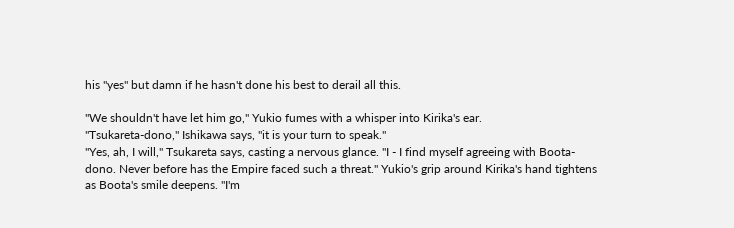his "yes" but damn if he hasn't done his best to derail all this.

"We shouldn't have let him go," Yukio fumes with a whisper into Kirika's ear.
"Tsukareta-dono," Ishikawa says, "it is your turn to speak."
"Yes, ah, I will," Tsukareta says, casting a nervous glance. "I - I find myself agreeing with Boota-dono. Never before has the Empire faced such a threat." Yukio's grip around Kirika's hand tightens as Boota's smile deepens. "I'm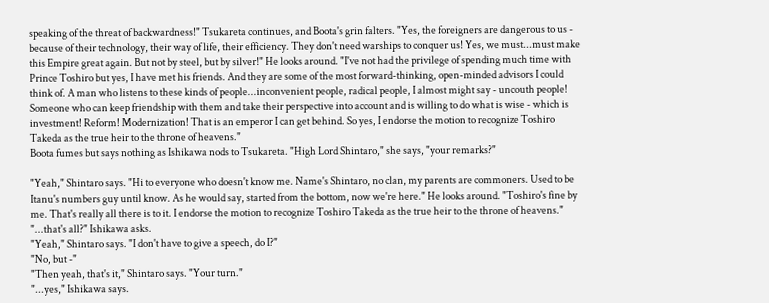speaking of the threat of backwardness!" Tsukareta continues, and Boota's grin falters. "Yes, the foreigners are dangerous to us - because of their technology, their way of life, their efficiency. They don't need warships to conquer us! Yes, we must...must make this Empire great again. But not by steel, but by silver!" He looks around. "I've not had the privilege of spending much time with Prince Toshiro but yes, I have met his friends. And they are some of the most forward-thinking, open-minded advisors I could think of. A man who listens to these kinds of people...inconvenient people, radical people, I almost might say - uncouth people! Someone who can keep friendship with them and take their perspective into account and is willing to do what is wise - which is investment! Reform! Modernization! That is an emperor I can get behind. So yes, I endorse the motion to recognize Toshiro Takeda as the true heir to the throne of heavens."
Boota fumes but says nothing as Ishikawa nods to Tsukareta. "High Lord Shintaro," she says, "your remarks?"

"Yeah," Shintaro says. "Hi to everyone who doesn't know me. Name's Shintaro, no clan, my parents are commoners. Used to be Itanu's numbers guy until know. As he would say, started from the bottom, now we're here." He looks around. "Toshiro's fine by me. That's really all there is to it. I endorse the motion to recognize Toshiro Takeda as the true heir to the throne of heavens."
"...that's all?" Ishikawa asks.
"Yeah," Shintaro says. "I don't have to give a speech, do I?"
"No, but -"
"Then yeah, that's it," Shintaro says. "Your turn."
"...yes," Ishikawa says.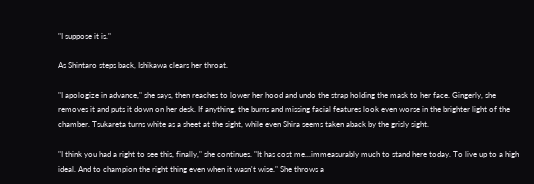"I suppose it is."

As Shintaro steps back, Ishikawa clears her throat.

"I apologize in advance," she says, then reaches to lower her hood and undo the strap holding the mask to her face. Gingerly, she removes it and puts it down on her desk. If anything, the burns and missing facial features look even worse in the brighter light of the chamber. Tsukareta turns white as a sheet at the sight, while even Shira seems taken aback by the grisly sight.

"I think you had a right to see this, finally," she continues. "It has cost me...immeasurably much to stand here today. To live up to a high ideal. And to champion the right thing even when it wasn't wise." She throws a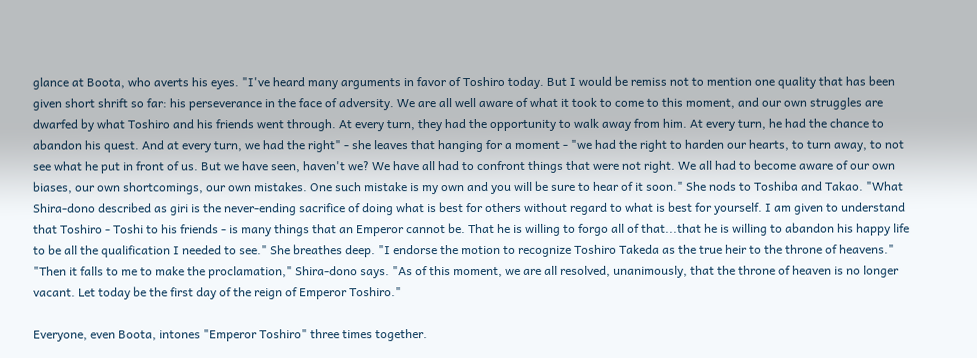glance at Boota, who averts his eyes. "I've heard many arguments in favor of Toshiro today. But I would be remiss not to mention one quality that has been given short shrift so far: his perseverance in the face of adversity. We are all well aware of what it took to come to this moment, and our own struggles are dwarfed by what Toshiro and his friends went through. At every turn, they had the opportunity to walk away from him. At every turn, he had the chance to abandon his quest. And at every turn, we had the right" - she leaves that hanging for a moment - "we had the right to harden our hearts, to turn away, to not see what he put in front of us. But we have seen, haven't we? We have all had to confront things that were not right. We all had to become aware of our own biases, our own shortcomings, our own mistakes. One such mistake is my own and you will be sure to hear of it soon." She nods to Toshiba and Takao. "What Shira-dono described as giri is the never-ending sacrifice of doing what is best for others without regard to what is best for yourself. I am given to understand that Toshiro - Toshi to his friends - is many things that an Emperor cannot be. That he is willing to forgo all of that...that he is willing to abandon his happy life to be all the qualification I needed to see." She breathes deep. "I endorse the motion to recognize Toshiro Takeda as the true heir to the throne of heavens."
"Then it falls to me to make the proclamation," Shira-dono says. "As of this moment, we are all resolved, unanimously, that the throne of heaven is no longer vacant. Let today be the first day of the reign of Emperor Toshiro."

Everyone, even Boota, intones "Emperor Toshiro" three times together.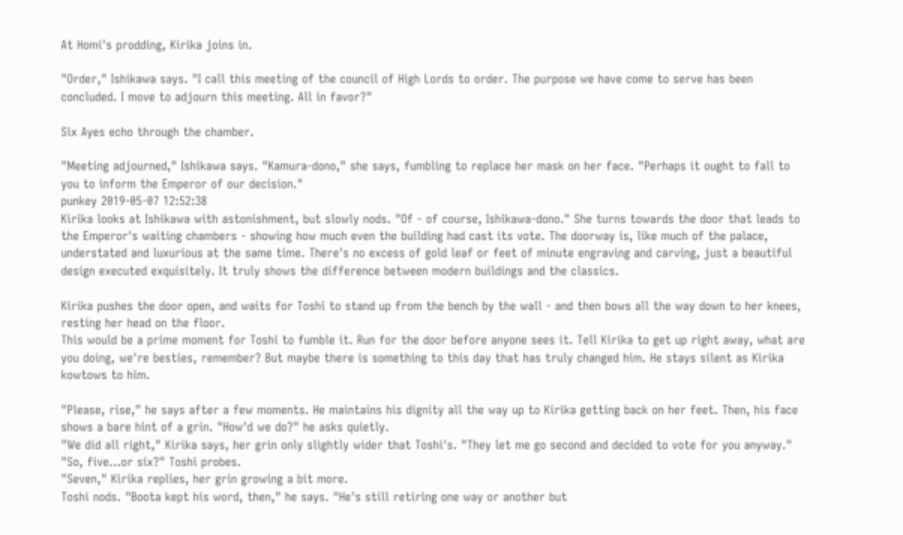At Homi's prodding, Kirika joins in.

"Order," Ishikawa says. "I call this meeting of the council of High Lords to order. The purpose we have come to serve has been concluded. I move to adjourn this meeting. All in favor?"

Six Ayes echo through the chamber.

"Meeting adjourned," Ishikawa says. "Kamura-dono," she says, fumbling to replace her mask on her face. "Perhaps it ought to fall to you to inform the Emperor of our decision."
punkey 2019-05-07 12:52:38
Kirika looks at Ishikawa with astonishment, but slowly nods. "Of - of course, Ishikawa-dono." She turns towards the door that leads to the Emperor's waiting chambers - showing how much even the building had cast its vote. The doorway is, like much of the palace, understated and luxurious at the same time. There's no excess of gold leaf or feet of minute engraving and carving, just a beautiful design executed exquisitely. It truly shows the difference between modern buildings and the classics.

Kirika pushes the door open, and waits for Toshi to stand up from the bench by the wall - and then bows all the way down to her knees, resting her head on the floor.
This would be a prime moment for Toshi to fumble it. Run for the door before anyone sees it. Tell Kirika to get up right away, what are you doing, we're besties, remember? But maybe there is something to this day that has truly changed him. He stays silent as Kirika kowtows to him.

"Please, rise," he says after a few moments. He maintains his dignity all the way up to Kirika getting back on her feet. Then, his face shows a bare hint of a grin. "How'd we do?" he asks quietly.
"We did all right," Kirika says, her grin only slightly wider that Toshi's. "They let me go second and decided to vote for you anyway."
"So, five...or six?" Toshi probes.
"Seven," Kirika replies, her grin growing a bit more.
Toshi nods. "Boota kept his word, then," he says. "He's still retiring one way or another but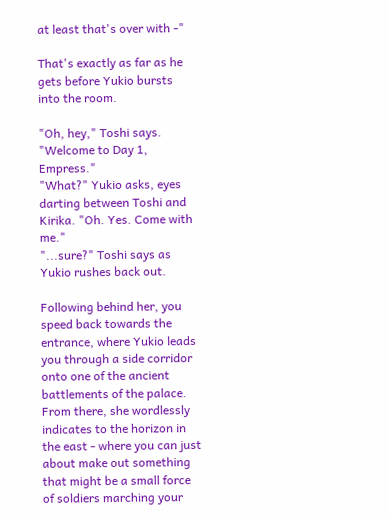at least that's over with -"

That's exactly as far as he gets before Yukio bursts into the room.

"Oh, hey," Toshi says. "Welcome to Day 1, Empress."
"What?" Yukio asks, eyes darting between Toshi and Kirika. "Oh. Yes. Come with me."
"...sure?" Toshi says as Yukio rushes back out.

Following behind her, you speed back towards the entrance, where Yukio leads you through a side corridor onto one of the ancient battlements of the palace. From there, she wordlessly indicates to the horizon in the east - where you can just about make out something that might be a small force of soldiers marching your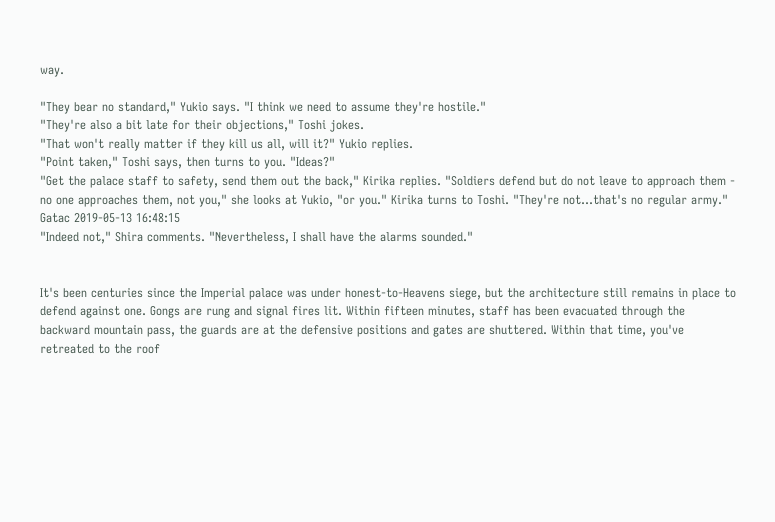way.

"They bear no standard," Yukio says. "I think we need to assume they're hostile."
"They're also a bit late for their objections," Toshi jokes.
"That won't really matter if they kill us all, will it?" Yukio replies.
"Point taken," Toshi says, then turns to you. "Ideas?"
"Get the palace staff to safety, send them out the back," Kirika replies. "Soldiers defend but do not leave to approach them - no one approaches them, not you," she looks at Yukio, "or you." Kirika turns to Toshi. "They're not...that's no regular army."
Gatac 2019-05-13 16:48:15
"Indeed not," Shira comments. "Nevertheless, I shall have the alarms sounded."


It's been centuries since the Imperial palace was under honest-to-Heavens siege, but the architecture still remains in place to defend against one. Gongs are rung and signal fires lit. Within fifteen minutes, staff has been evacuated through the backward mountain pass, the guards are at the defensive positions and gates are shuttered. Within that time, you've retreated to the roof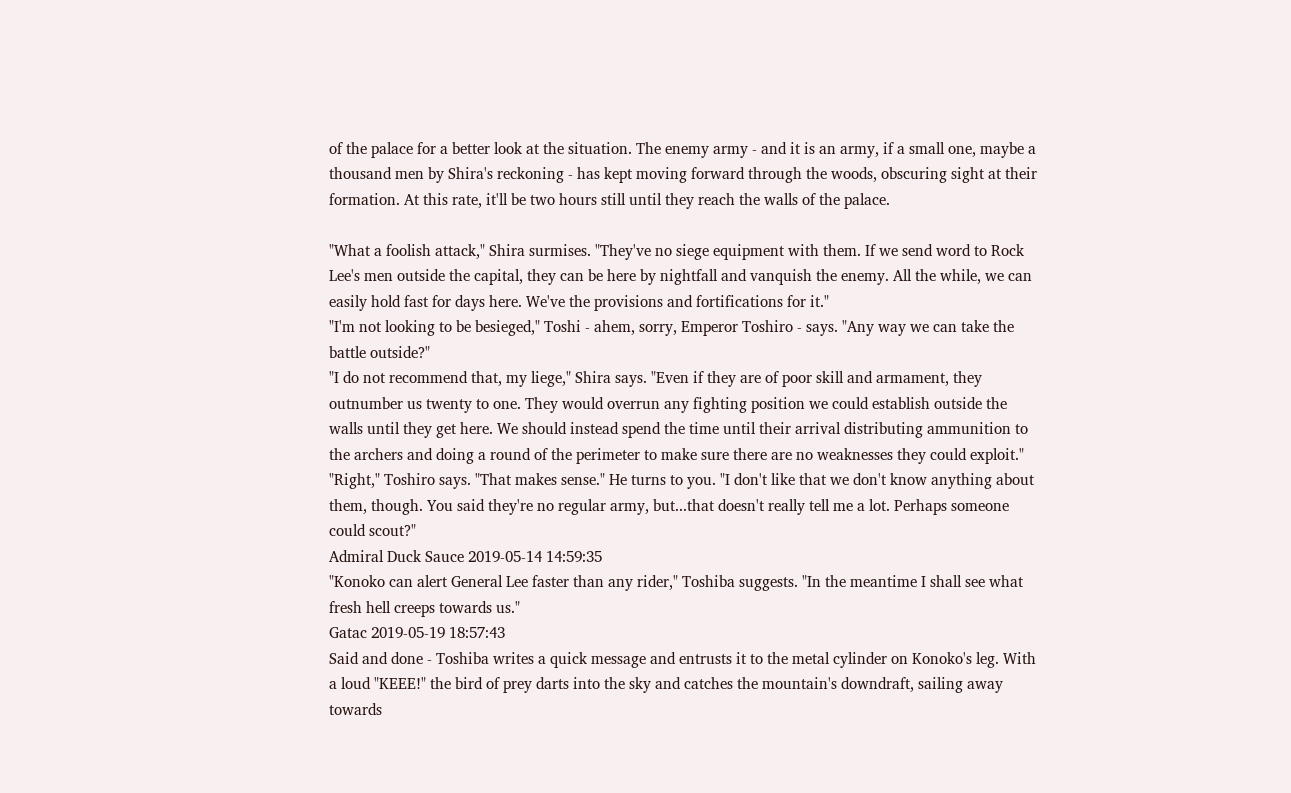of the palace for a better look at the situation. The enemy army - and it is an army, if a small one, maybe a thousand men by Shira's reckoning - has kept moving forward through the woods, obscuring sight at their formation. At this rate, it'll be two hours still until they reach the walls of the palace.

"What a foolish attack," Shira surmises. "They've no siege equipment with them. If we send word to Rock Lee's men outside the capital, they can be here by nightfall and vanquish the enemy. All the while, we can easily hold fast for days here. We've the provisions and fortifications for it."
"I'm not looking to be besieged," Toshi - ahem, sorry, Emperor Toshiro - says. "Any way we can take the battle outside?"
"I do not recommend that, my liege," Shira says. "Even if they are of poor skill and armament, they outnumber us twenty to one. They would overrun any fighting position we could establish outside the walls until they get here. We should instead spend the time until their arrival distributing ammunition to the archers and doing a round of the perimeter to make sure there are no weaknesses they could exploit."
"Right," Toshiro says. "That makes sense." He turns to you. "I don't like that we don't know anything about them, though. You said they're no regular army, but...that doesn't really tell me a lot. Perhaps someone could scout?"
Admiral Duck Sauce 2019-05-14 14:59:35
"Konoko can alert General Lee faster than any rider," Toshiba suggests. "In the meantime I shall see what fresh hell creeps towards us."
Gatac 2019-05-19 18:57:43
Said and done - Toshiba writes a quick message and entrusts it to the metal cylinder on Konoko's leg. With a loud "KEEE!" the bird of prey darts into the sky and catches the mountain's downdraft, sailing away towards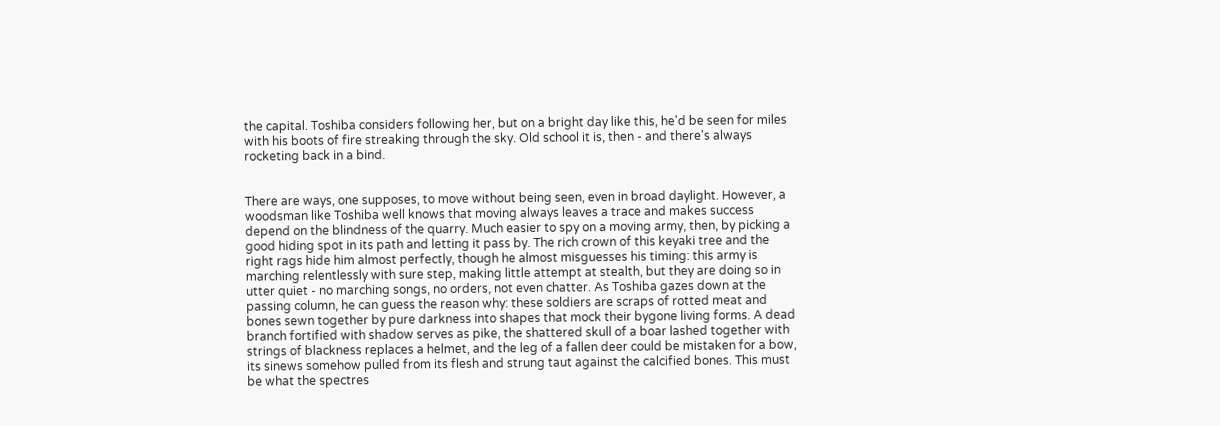the capital. Toshiba considers following her, but on a bright day like this, he'd be seen for miles with his boots of fire streaking through the sky. Old school it is, then - and there's always rocketing back in a bind.


There are ways, one supposes, to move without being seen, even in broad daylight. However, a woodsman like Toshiba well knows that moving always leaves a trace and makes success depend on the blindness of the quarry. Much easier to spy on a moving army, then, by picking a good hiding spot in its path and letting it pass by. The rich crown of this keyaki tree and the right rags hide him almost perfectly, though he almost misguesses his timing: this army is marching relentlessly with sure step, making little attempt at stealth, but they are doing so in utter quiet - no marching songs, no orders, not even chatter. As Toshiba gazes down at the passing column, he can guess the reason why: these soldiers are scraps of rotted meat and bones sewn together by pure darkness into shapes that mock their bygone living forms. A dead branch fortified with shadow serves as pike, the shattered skull of a boar lashed together with strings of blackness replaces a helmet, and the leg of a fallen deer could be mistaken for a bow, its sinews somehow pulled from its flesh and strung taut against the calcified bones. This must be what the spectres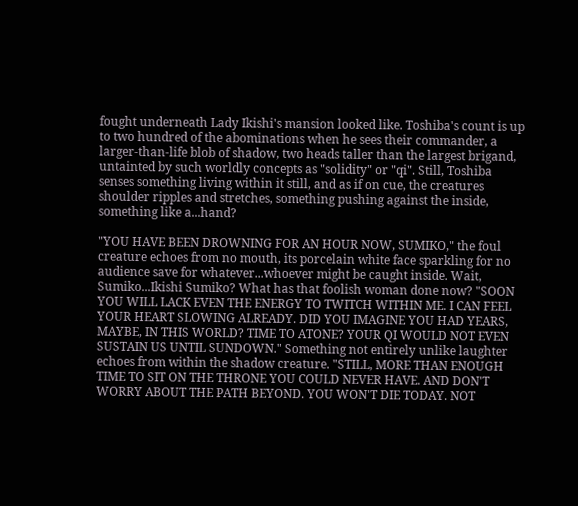fought underneath Lady Ikishi's mansion looked like. Toshiba's count is up to two hundred of the abominations when he sees their commander, a larger-than-life blob of shadow, two heads taller than the largest brigand, untainted by such worldly concepts as "solidity" or "qi". Still, Toshiba senses something living within it still, and as if on cue, the creatures shoulder ripples and stretches, something pushing against the inside, something like a...hand?

"YOU HAVE BEEN DROWNING FOR AN HOUR NOW, SUMIKO," the foul creature echoes from no mouth, its porcelain white face sparkling for no audience save for whatever...whoever might be caught inside. Wait, Sumiko...Ikishi Sumiko? What has that foolish woman done now? "SOON YOU WILL LACK EVEN THE ENERGY TO TWITCH WITHIN ME. I CAN FEEL YOUR HEART SLOWING ALREADY. DID YOU IMAGINE YOU HAD YEARS, MAYBE, IN THIS WORLD? TIME TO ATONE? YOUR QI WOULD NOT EVEN SUSTAIN US UNTIL SUNDOWN." Something not entirely unlike laughter echoes from within the shadow creature. "STILL, MORE THAN ENOUGH TIME TO SIT ON THE THRONE YOU COULD NEVER HAVE. AND DON'T WORRY ABOUT THE PATH BEYOND. YOU WON'T DIE TODAY. NOT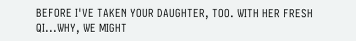BEFORE I'VE TAKEN YOUR DAUGHTER, TOO. WITH HER FRESH QI...WHY, WE MIGHT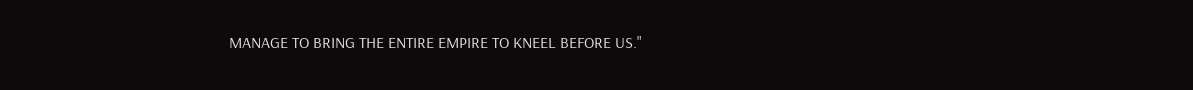MANAGE TO BRING THE ENTIRE EMPIRE TO KNEEL BEFORE US."